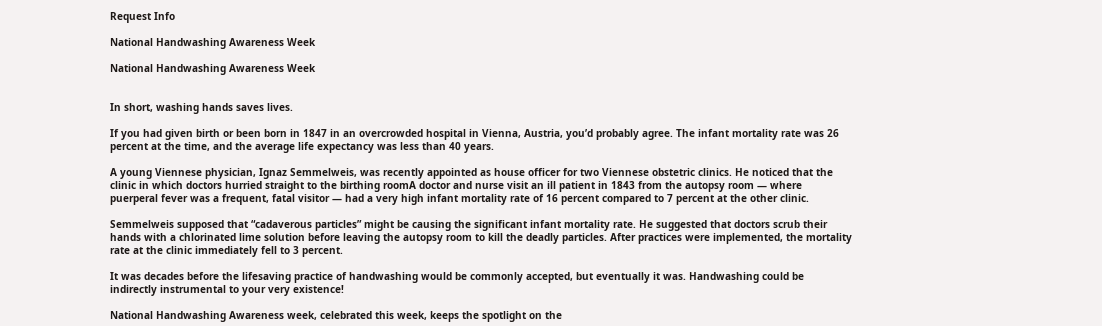Request Info

National Handwashing Awareness Week

National Handwashing Awareness Week


In short, washing hands saves lives.

If you had given birth or been born in 1847 in an overcrowded hospital in Vienna, Austria, you’d probably agree. The infant mortality rate was 26 percent at the time, and the average life expectancy was less than 40 years.

A young Viennese physician, Ignaz Semmelweis, was recently appointed as house officer for two Viennese obstetric clinics. He noticed that the clinic in which doctors hurried straight to the birthing roomA doctor and nurse visit an ill patient in 1843 from the autopsy room — where puerperal fever was a frequent, fatal visitor — had a very high infant mortality rate of 16 percent compared to 7 percent at the other clinic.

Semmelweis supposed that “cadaverous particles” might be causing the significant infant mortality rate. He suggested that doctors scrub their hands with a chlorinated lime solution before leaving the autopsy room to kill the deadly particles. After practices were implemented, the mortality rate at the clinic immediately fell to 3 percent.

It was decades before the lifesaving practice of handwashing would be commonly accepted, but eventually it was. Handwashing could be indirectly instrumental to your very existence!

National Handwashing Awareness week, celebrated this week, keeps the spotlight on the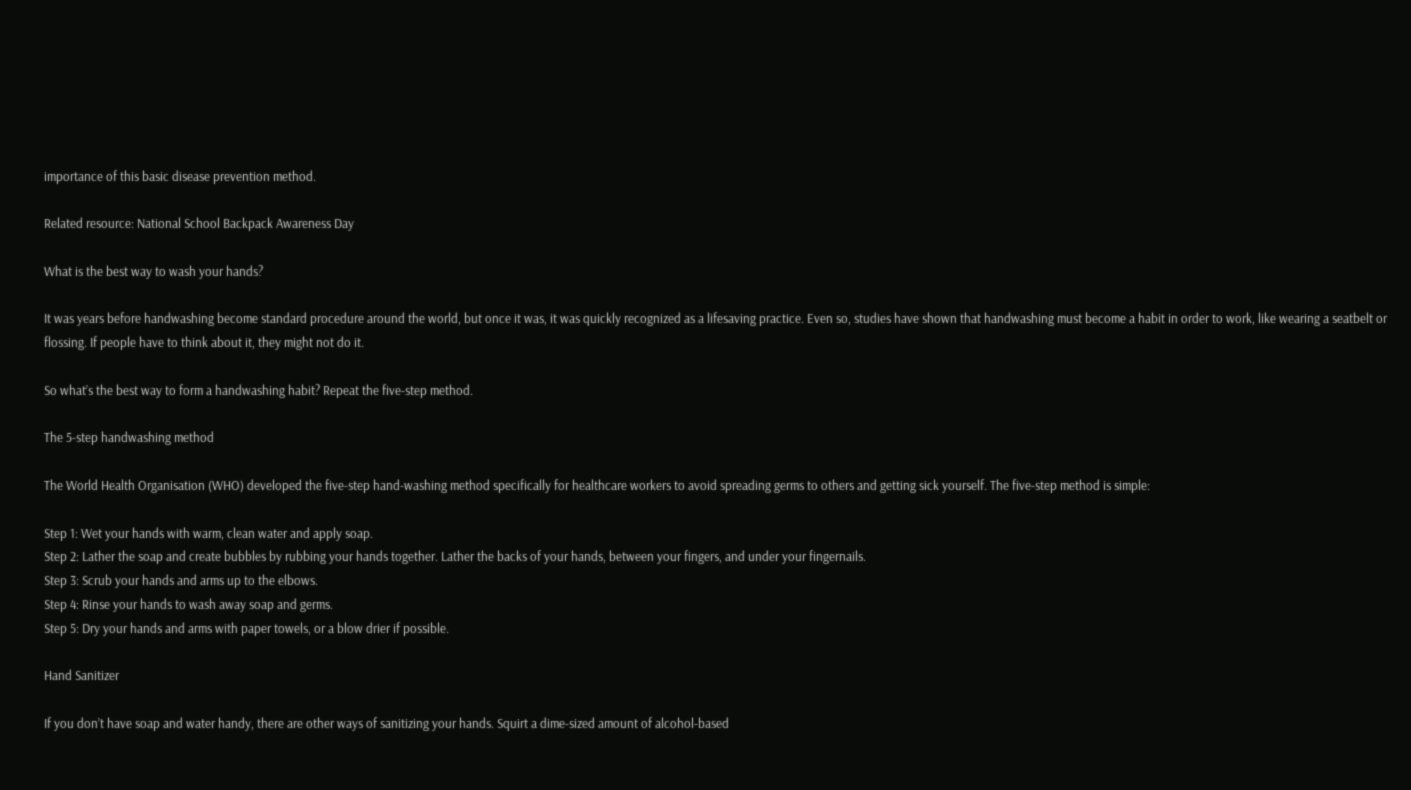importance of this basic disease prevention method.

Related resource: National School Backpack Awareness Day

What is the best way to wash your hands?

It was years before handwashing become standard procedure around the world, but once it was, it was quickly recognized as a lifesaving practice. Even so, studies have shown that handwashing must become a habit in order to work, like wearing a seatbelt or flossing. If people have to think about it, they might not do it.

So what’s the best way to form a handwashing habit? Repeat the five-step method.

The 5-step handwashing method

The World Health Organisation (WHO) developed the five-step hand-washing method specifically for healthcare workers to avoid spreading germs to others and getting sick yourself. The five-step method is simple:

Step 1: Wet your hands with warm, clean water and apply soap.
Step 2: Lather the soap and create bubbles by rubbing your hands together. Lather the backs of your hands, between your fingers, and under your fingernails.
Step 3: Scrub your hands and arms up to the elbows.
Step 4: Rinse your hands to wash away soap and germs.
Step 5: Dry your hands and arms with paper towels, or a blow drier if possible.

Hand Sanitizer

If you don’t have soap and water handy, there are other ways of sanitizing your hands. Squirt a dime-sized amount of alcohol-based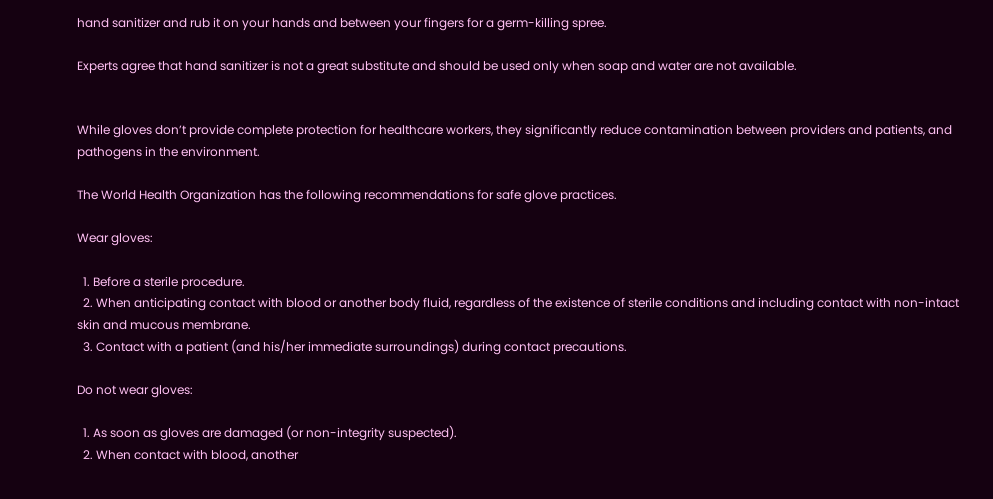hand sanitizer and rub it on your hands and between your fingers for a germ-killing spree.

Experts agree that hand sanitizer is not a great substitute and should be used only when soap and water are not available.


While gloves don’t provide complete protection for healthcare workers, they significantly reduce contamination between providers and patients, and pathogens in the environment.

The World Health Organization has the following recommendations for safe glove practices.

Wear gloves:

  1. Before a sterile procedure.
  2. When anticipating contact with blood or another body fluid, regardless of the existence of sterile conditions and including contact with non-intact skin and mucous membrane.
  3. Contact with a patient (and his/her immediate surroundings) during contact precautions.

Do not wear gloves:

  1. As soon as gloves are damaged (or non-integrity suspected).
  2. When contact with blood, another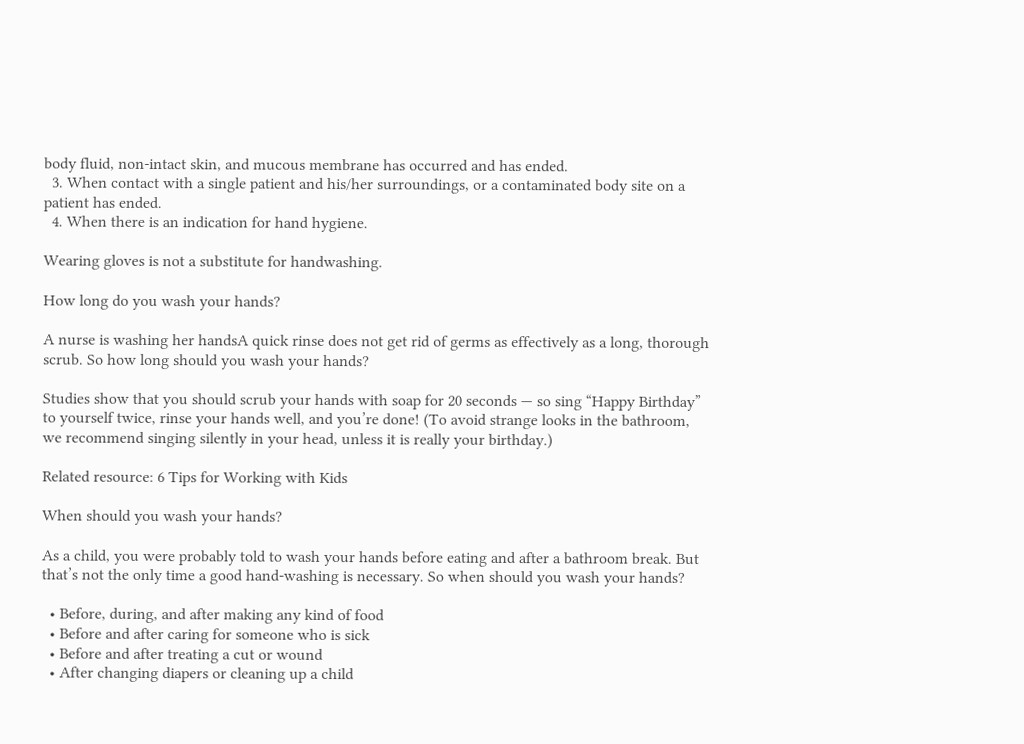body fluid, non-intact skin, and mucous membrane has occurred and has ended.
  3. When contact with a single patient and his/her surroundings, or a contaminated body site on a patient has ended.
  4. When there is an indication for hand hygiene.

Wearing gloves is not a substitute for handwashing.

How long do you wash your hands?

A nurse is washing her handsA quick rinse does not get rid of germs as effectively as a long, thorough scrub. So how long should you wash your hands?

Studies show that you should scrub your hands with soap for 20 seconds — so sing “Happy Birthday” to yourself twice, rinse your hands well, and you’re done! (To avoid strange looks in the bathroom, we recommend singing silently in your head, unless it is really your birthday.)

Related resource: 6 Tips for Working with Kids

When should you wash your hands?

As a child, you were probably told to wash your hands before eating and after a bathroom break. But that’s not the only time a good hand-washing is necessary. So when should you wash your hands?

  • Before, during, and after making any kind of food
  • Before and after caring for someone who is sick
  • Before and after treating a cut or wound
  • After changing diapers or cleaning up a child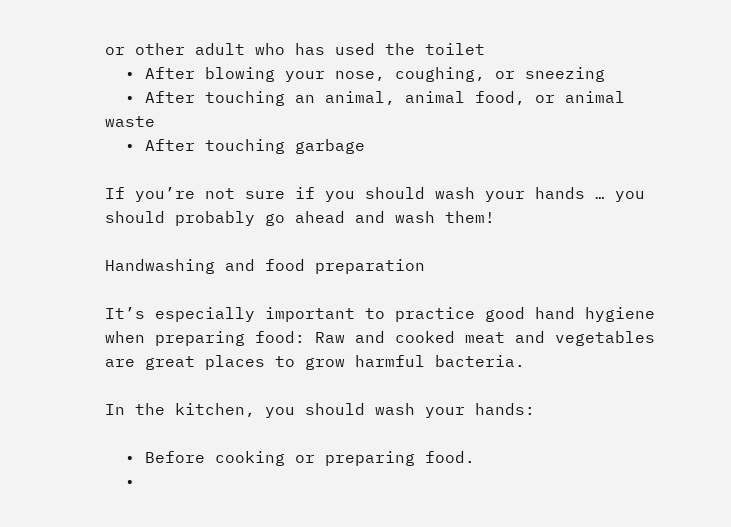or other adult who has used the toilet
  • After blowing your nose, coughing, or sneezing
  • After touching an animal, animal food, or animal waste
  • After touching garbage

If you’re not sure if you should wash your hands … you should probably go ahead and wash them!

Handwashing and food preparation

It’s especially important to practice good hand hygiene when preparing food: Raw and cooked meat and vegetables are great places to grow harmful bacteria.

In the kitchen, you should wash your hands:

  • Before cooking or preparing food.
  •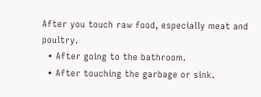After you touch raw food, especially meat and poultry.
  • After going to the bathroom.
  • After touching the garbage or sink.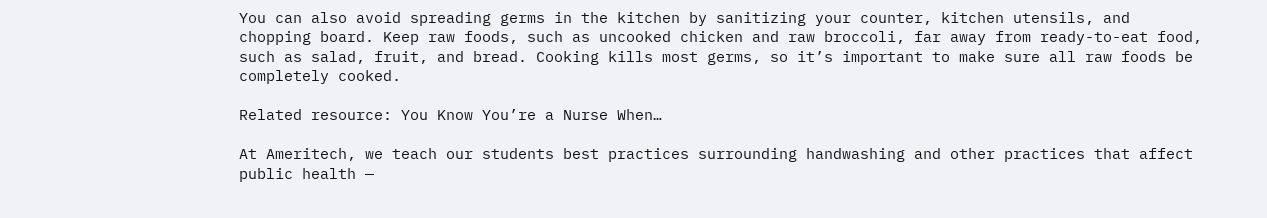You can also avoid spreading germs in the kitchen by sanitizing your counter, kitchen utensils, and chopping board. Keep raw foods, such as uncooked chicken and raw broccoli, far away from ready-to-eat food, such as salad, fruit, and bread. Cooking kills most germs, so it’s important to make sure all raw foods be completely cooked.

Related resource: You Know You’re a Nurse When…

At Ameritech, we teach our students best practices surrounding handwashing and other practices that affect public health —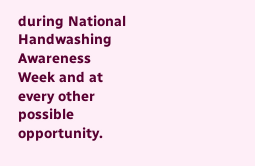during National Handwashing Awareness Week and at every other possible opportunity.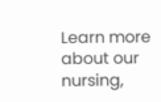Learn more about our nursing,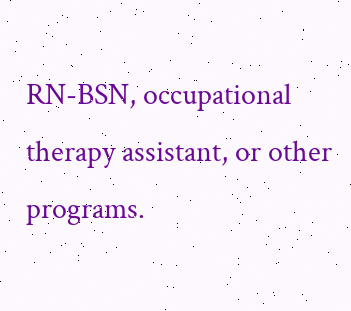RN-BSN, occupational therapy assistant, or other programs.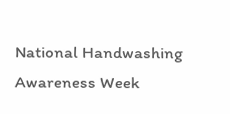National Handwashing Awareness Week